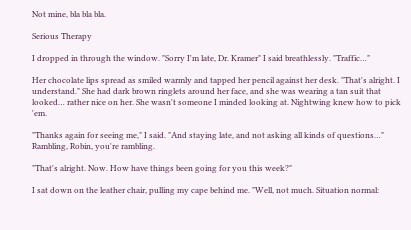Not mine, bla bla bla.

Serious Therapy

I dropped in through the window. "Sorry I'm late, Dr. Kramer" I said breathlessly. "Traffic…"

Her chocolate lips spread as smiled warmly and tapped her pencil against her desk. "That's alright. I understand." She had dark brown ringlets around her face, and she was wearing a tan suit that looked… rather nice on her. She wasn't someone I minded looking at. Nightwing knew how to pick 'em.

"Thanks again for seeing me," I said. "And staying late, and not asking all kinds of questions…" Rambling, Robin, you're rambling.

"That's alright. Now. How have things been going for you this week?"

I sat down on the leather chair, pulling my cape behind me. "Well, not much. Situation normal: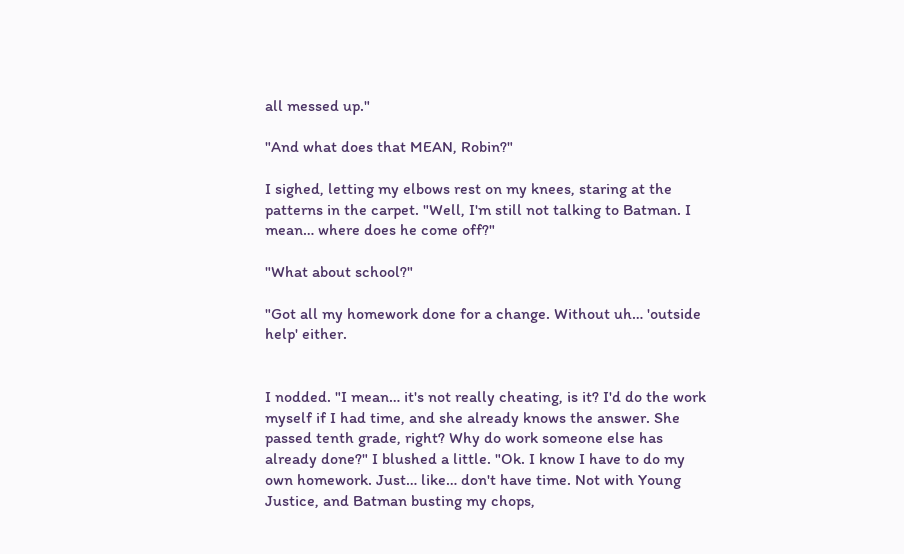all messed up."

"And what does that MEAN, Robin?"

I sighed, letting my elbows rest on my knees, staring at the patterns in the carpet. "Well, I'm still not talking to Batman. I mean… where does he come off?"

"What about school?"

"Got all my homework done for a change. Without uh… 'outside help' either.


I nodded. "I mean… it's not really cheating, is it? I'd do the work myself if I had time, and she already knows the answer. She passed tenth grade, right? Why do work someone else has already done?" I blushed a little. "Ok. I know I have to do my own homework. Just… like… don't have time. Not with Young Justice, and Batman busting my chops,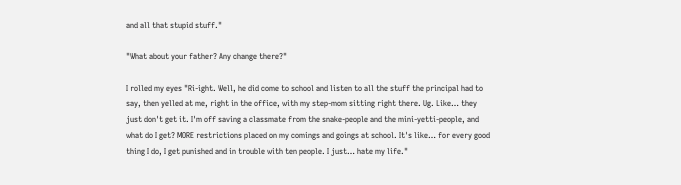and all that stupid stuff."

"What about your father? Any change there?"

I rolled my eyes "Ri-ight. Well, he did come to school and listen to all the stuff the principal had to say, then yelled at me, right in the office, with my step-mom sitting right there. Ug. Like… they just don't get it. I'm off saving a classmate from the snake-people and the mini-yetti-people, and what do I get? MORE restrictions placed on my comings and goings at school. It's like… for every good thing I do, I get punished and in trouble with ten people. I just… hate my life."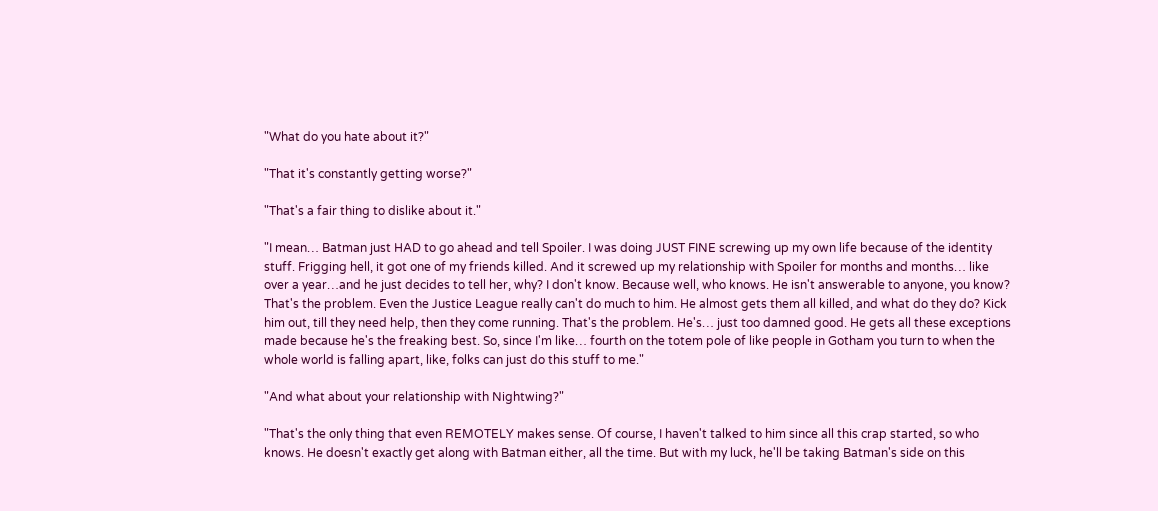"What do you hate about it?"

"That it's constantly getting worse?"

"That's a fair thing to dislike about it."

"I mean… Batman just HAD to go ahead and tell Spoiler. I was doing JUST FINE screwing up my own life because of the identity stuff. Frigging hell, it got one of my friends killed. And it screwed up my relationship with Spoiler for months and months… like over a year…and he just decides to tell her, why? I don't know. Because well, who knows. He isn't answerable to anyone, you know? That's the problem. Even the Justice League really can't do much to him. He almost gets them all killed, and what do they do? Kick him out, till they need help, then they come running. That's the problem. He's… just too damned good. He gets all these exceptions made because he's the freaking best. So, since I'm like… fourth on the totem pole of like people in Gotham you turn to when the whole world is falling apart, like, folks can just do this stuff to me."

"And what about your relationship with Nightwing?"

"That's the only thing that even REMOTELY makes sense. Of course, I haven't talked to him since all this crap started, so who knows. He doesn't exactly get along with Batman either, all the time. But with my luck, he'll be taking Batman's side on this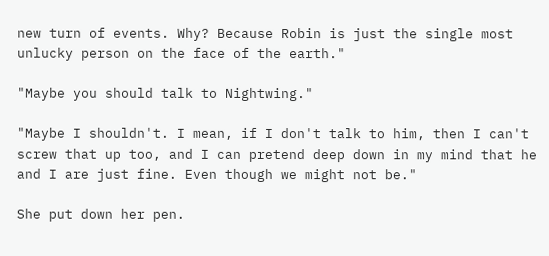new turn of events. Why? Because Robin is just the single most unlucky person on the face of the earth."

"Maybe you should talk to Nightwing."

"Maybe I shouldn't. I mean, if I don't talk to him, then I can't screw that up too, and I can pretend deep down in my mind that he and I are just fine. Even though we might not be."

She put down her pen.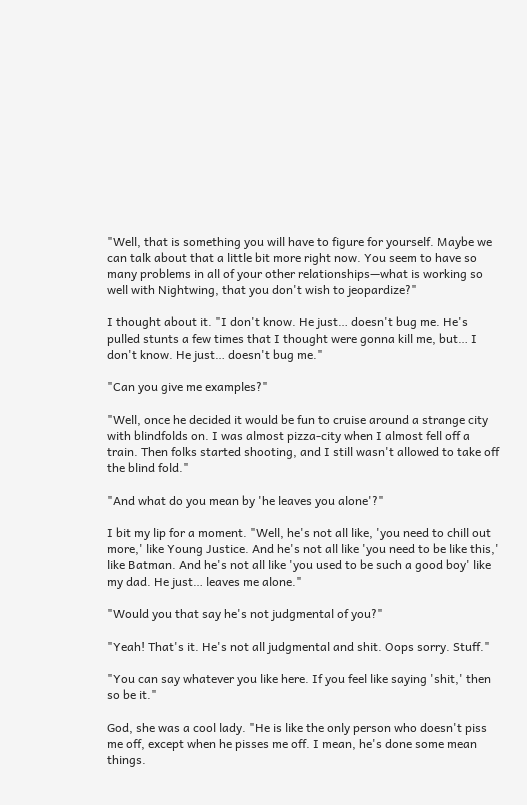"Well, that is something you will have to figure for yourself. Maybe we can talk about that a little bit more right now. You seem to have so many problems in all of your other relationships—what is working so well with Nightwing, that you don't wish to jeopardize?"

I thought about it. "I don't know. He just… doesn't bug me. He's pulled stunts a few times that I thought were gonna kill me, but… I don't know. He just… doesn't bug me."

"Can you give me examples?"

"Well, once he decided it would be fun to cruise around a strange city with blindfolds on. I was almost pizza-city when I almost fell off a train. Then folks started shooting, and I still wasn't allowed to take off the blind fold."

"And what do you mean by 'he leaves you alone'?"

I bit my lip for a moment. "Well, he's not all like, 'you need to chill out more,' like Young Justice. And he's not all like 'you need to be like this,' like Batman. And he's not all like 'you used to be such a good boy' like my dad. He just… leaves me alone."

"Would you that say he's not judgmental of you?"

"Yeah! That's it. He's not all judgmental and shit. Oops sorry. Stuff."

"You can say whatever you like here. If you feel like saying 'shit,' then so be it."

God, she was a cool lady. "He is like the only person who doesn't piss me off, except when he pisses me off. I mean, he's done some mean things.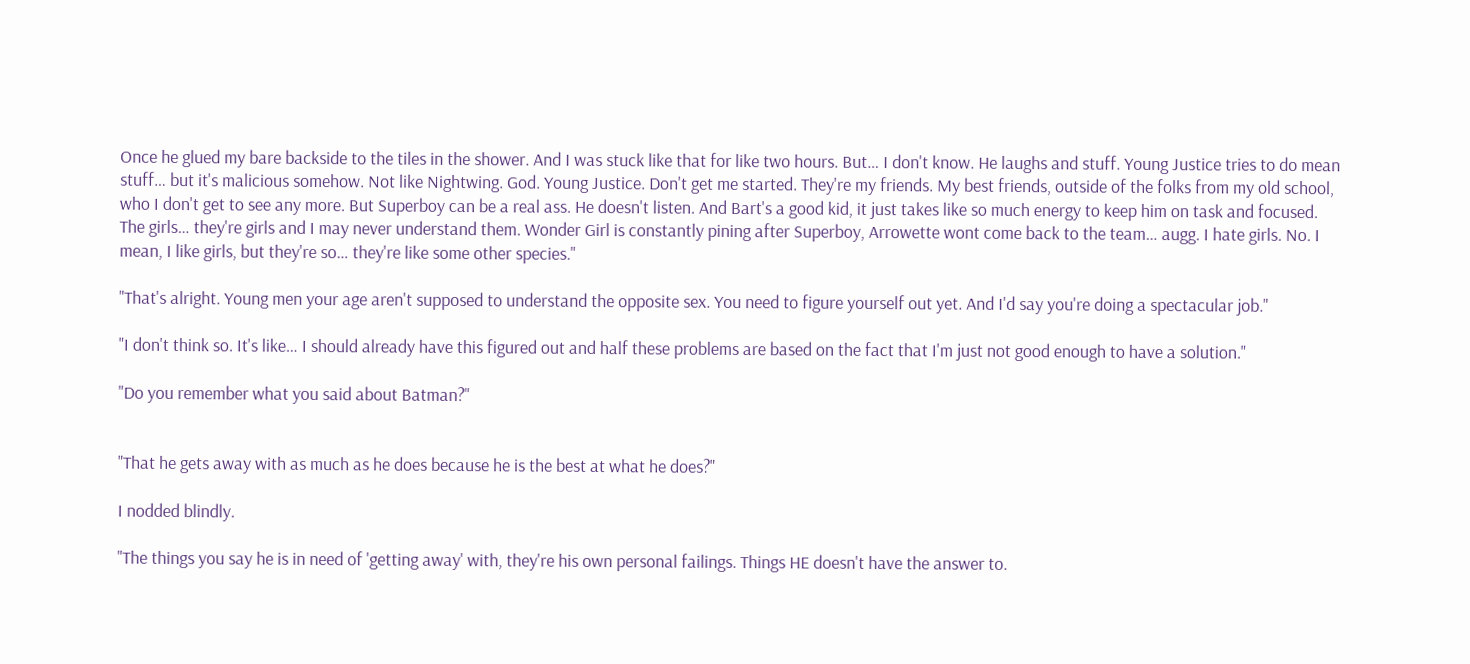Once he glued my bare backside to the tiles in the shower. And I was stuck like that for like two hours. But… I don't know. He laughs and stuff. Young Justice tries to do mean stuff… but it's malicious somehow. Not like Nightwing. God. Young Justice. Don't get me started. They're my friends. My best friends, outside of the folks from my old school, who I don't get to see any more. But Superboy can be a real ass. He doesn't listen. And Bart's a good kid, it just takes like so much energy to keep him on task and focused. The girls… they're girls and I may never understand them. Wonder Girl is constantly pining after Superboy, Arrowette wont come back to the team… augg. I hate girls. No. I mean, I like girls, but they're so… they're like some other species."

"That's alright. Young men your age aren't supposed to understand the opposite sex. You need to figure yourself out yet. And I'd say you're doing a spectacular job."

"I don't think so. It's like… I should already have this figured out and half these problems are based on the fact that I'm just not good enough to have a solution."

"Do you remember what you said about Batman?"


"That he gets away with as much as he does because he is the best at what he does?"

I nodded blindly.

"The things you say he is in need of 'getting away' with, they're his own personal failings. Things HE doesn't have the answer to.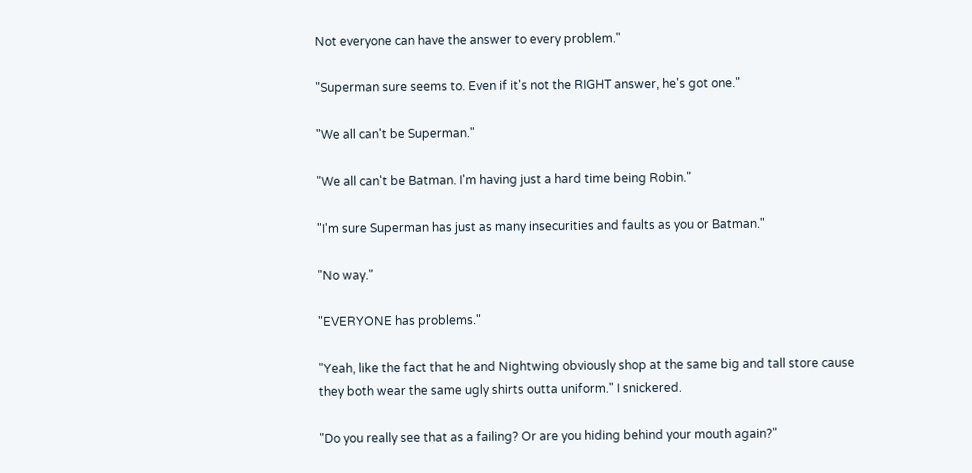Not everyone can have the answer to every problem."

"Superman sure seems to. Even if it's not the RIGHT answer, he's got one."

"We all can't be Superman."

"We all can't be Batman. I'm having just a hard time being Robin."

"I'm sure Superman has just as many insecurities and faults as you or Batman."

"No way."

"EVERYONE has problems."

"Yeah, like the fact that he and Nightwing obviously shop at the same big and tall store cause they both wear the same ugly shirts outta uniform." I snickered.

"Do you really see that as a failing? Or are you hiding behind your mouth again?"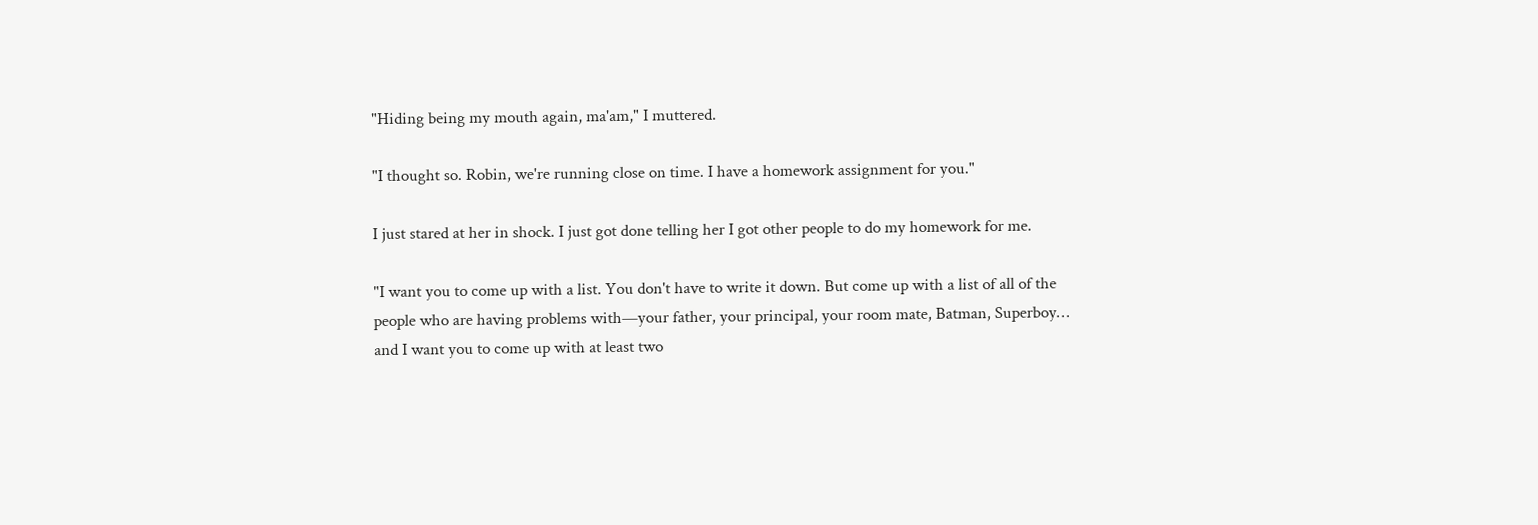"Hiding being my mouth again, ma'am," I muttered.

"I thought so. Robin, we're running close on time. I have a homework assignment for you."

I just stared at her in shock. I just got done telling her I got other people to do my homework for me.

"I want you to come up with a list. You don't have to write it down. But come up with a list of all of the people who are having problems with—your father, your principal, your room mate, Batman, Superboy… and I want you to come up with at least two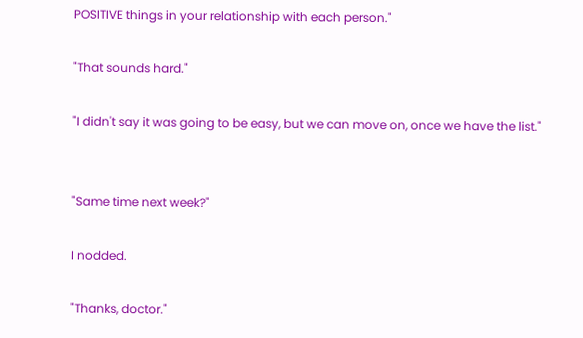POSITIVE things in your relationship with each person."

"That sounds hard."

"I didn't say it was going to be easy, but we can move on, once we have the list."


"Same time next week?"

I nodded.

"Thanks, doctor."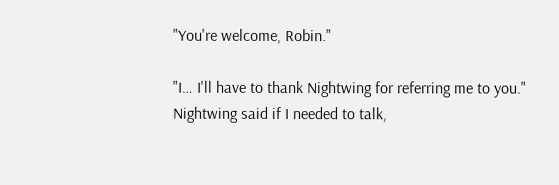"You're welcome, Robin."

"I… I'll have to thank Nightwing for referring me to you." Nightwing said if I needed to talk,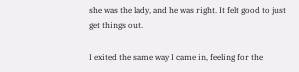she was the lady, and he was right. It felt good to just get things out.

I exited the same way I came in, feeling for the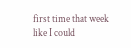first time that week like I could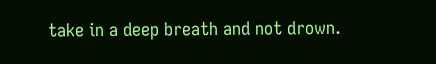take in a deep breath and not drown.